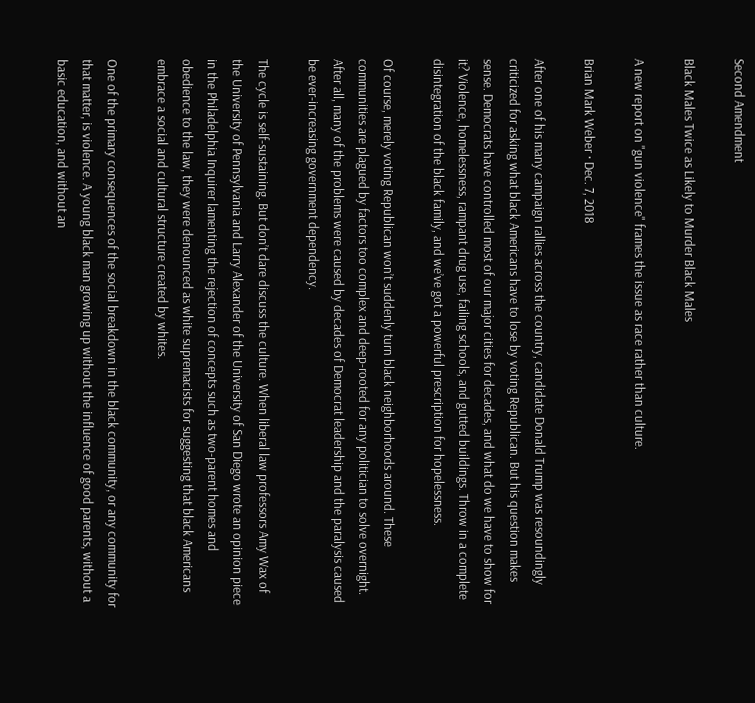Second Amendment

Black Males Twice as Likely to Murder Black Males

A new report on "gun violence" frames the issue as race rather than culture.

Brian Mark Weber · Dec. 7, 2018

After one of his many campaign rallies across the country, candidate Donald Trump was resoundingly criticized for asking what black Americans have to lose by voting Republican. But his question makes sense. Democrats have controlled most of our major cities for decades, and what do we have to show for it? Violence, homelessness, rampant drug use, failing schools, and gutted buildings. Throw in a complete disintegration of the black family, and we’ve got a powerful prescription for hopelessness.

Of course, merely voting Republican won’t suddenly turn black neighborhoods around. These communities are plagued by factors too complex and deep-rooted for any politician to solve overnight. After all, many of the problems were caused by decades of Democrat leadership and the paralysis caused be ever-increasing government dependency.

The cycle is self-sustaining. But don’t dare discuss the culture. When liberal law professors Amy Wax of the University of Pennsylvania and Larry Alexander of the University of San Diego wrote an opinion piece in the Philadelphia Inquirer lamenting the rejection of concepts such as two-parent homes and obedience to the law, they were denounced as white supremacists for suggesting that black Americans embrace a social and cultural structure created by whites.

One of the primary consequences of the social breakdown in the black community, or any community for that matter, is violence. A young black man growing up without the influence of good parents, without a basic education, and without an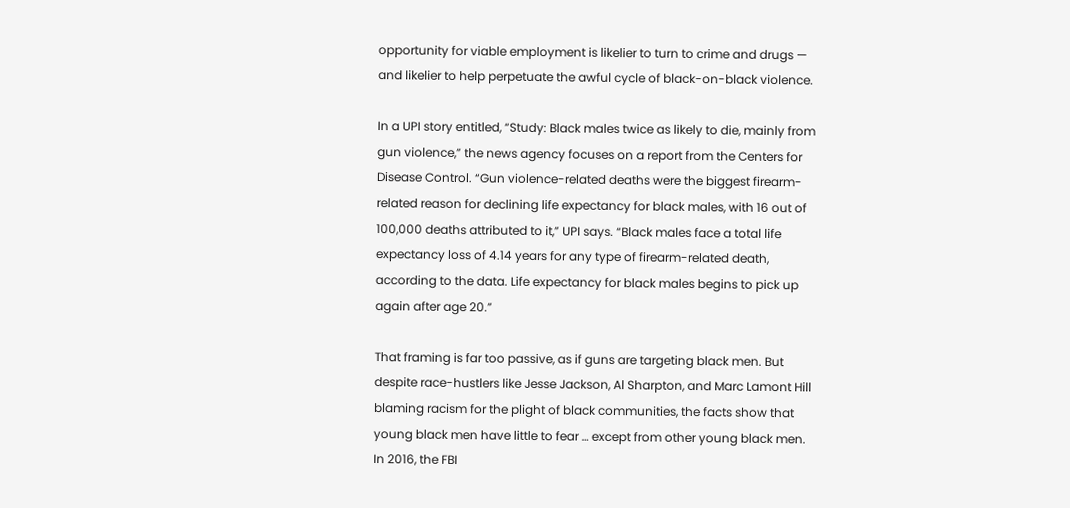opportunity for viable employment is likelier to turn to crime and drugs — and likelier to help perpetuate the awful cycle of black-on-black violence.

In a UPI story entitled, “Study: Black males twice as likely to die, mainly from gun violence,” the news agency focuses on a report from the Centers for Disease Control. “Gun violence-related deaths were the biggest firearm-related reason for declining life expectancy for black males, with 16 out of 100,000 deaths attributed to it,” UPI says. “Black males face a total life expectancy loss of 4.14 years for any type of firearm-related death, according to the data. Life expectancy for black males begins to pick up again after age 20.”

That framing is far too passive, as if guns are targeting black men. But despite race-hustlers like Jesse Jackson, Al Sharpton, and Marc Lamont Hill blaming racism for the plight of black communities, the facts show that young black men have little to fear … except from other young black men. In 2016, the FBI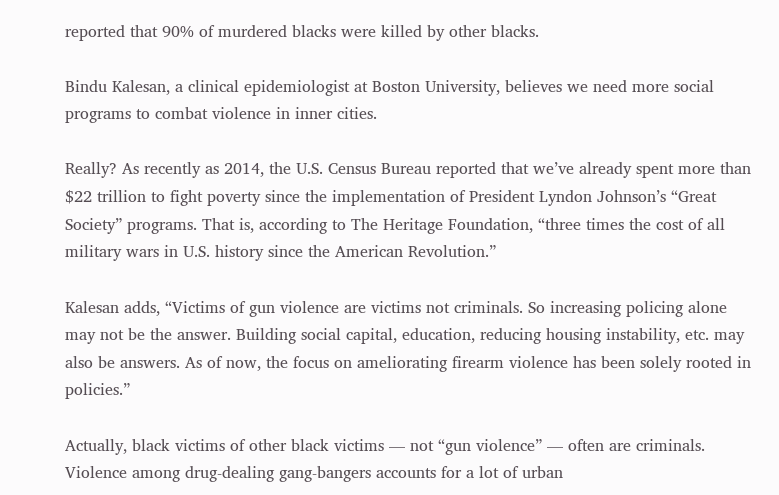reported that 90% of murdered blacks were killed by other blacks.

Bindu Kalesan, a clinical epidemiologist at Boston University, believes we need more social programs to combat violence in inner cities.

Really? As recently as 2014, the U.S. Census Bureau reported that we’ve already spent more than $22 trillion to fight poverty since the implementation of President Lyndon Johnson’s “Great Society” programs. That is, according to The Heritage Foundation, “three times the cost of all military wars in U.S. history since the American Revolution.”

Kalesan adds, “Victims of gun violence are victims not criminals. So increasing policing alone may not be the answer. Building social capital, education, reducing housing instability, etc. may also be answers. As of now, the focus on ameliorating firearm violence has been solely rooted in policies.”

Actually, black victims of other black victims — not “gun violence” — often are criminals. Violence among drug-dealing gang-bangers accounts for a lot of urban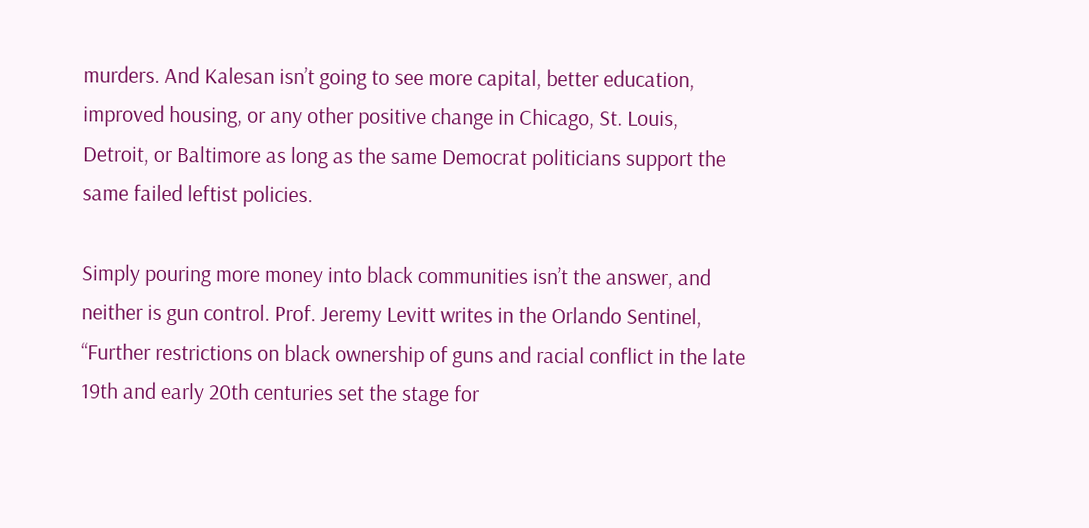murders. And Kalesan isn’t going to see more capital, better education, improved housing, or any other positive change in Chicago, St. Louis, Detroit, or Baltimore as long as the same Democrat politicians support the same failed leftist policies.

Simply pouring more money into black communities isn’t the answer, and neither is gun control. Prof. Jeremy Levitt writes in the Orlando Sentinel, “Further restrictions on black ownership of guns and racial conflict in the late 19th and early 20th centuries set the stage for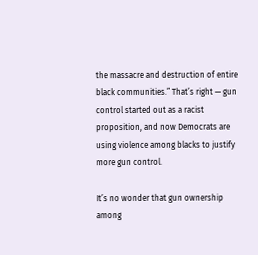the massacre and destruction of entire black communities.” That’s right — gun control started out as a racist proposition, and now Democrats are using violence among blacks to justify more gun control.

It’s no wonder that gun ownership among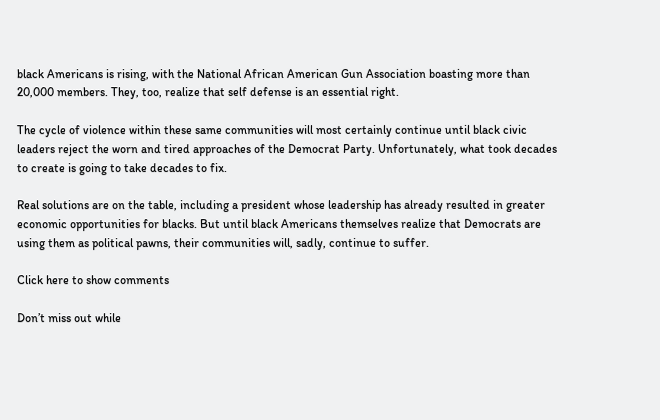black Americans is rising, with the National African American Gun Association boasting more than 20,000 members. They, too, realize that self defense is an essential right.

The cycle of violence within these same communities will most certainly continue until black civic leaders reject the worn and tired approaches of the Democrat Party. Unfortunately, what took decades to create is going to take decades to fix.

Real solutions are on the table, including a president whose leadership has already resulted in greater economic opportunities for blacks. But until black Americans themselves realize that Democrats are using them as political pawns, their communities will, sadly, continue to suffer.

Click here to show comments

Don’t miss out while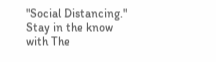"Social Distancing."
Stay in the know with The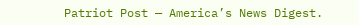Patriot Post — America’s News Digest.